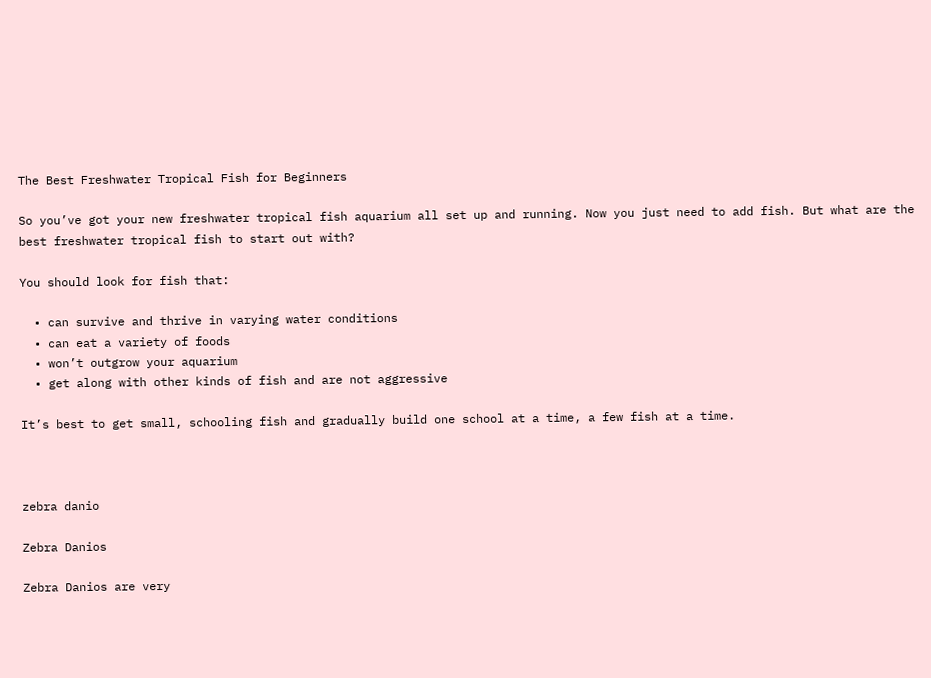The Best Freshwater Tropical Fish for Beginners

So you’ve got your new freshwater tropical fish aquarium all set up and running. Now you just need to add fish. But what are the best freshwater tropical fish to start out with?

You should look for fish that:

  • can survive and thrive in varying water conditions
  • can eat a variety of foods
  • won’t outgrow your aquarium
  • get along with other kinds of fish and are not aggressive

It’s best to get small, schooling fish and gradually build one school at a time, a few fish at a time.



zebra danio

Zebra Danios

Zebra Danios are very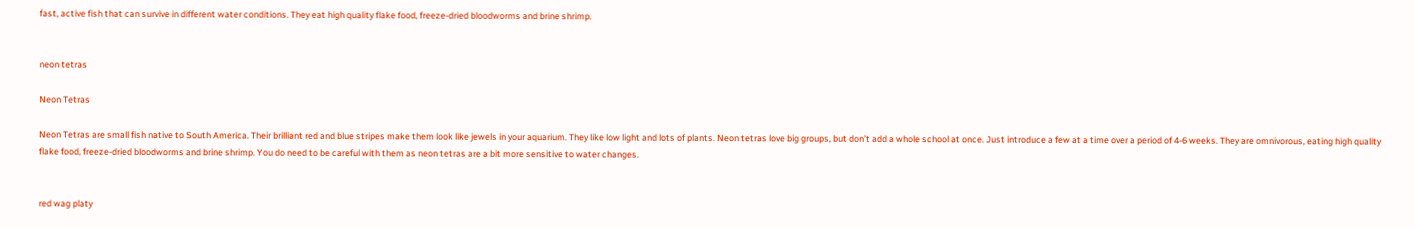fast, active fish that can survive in different water conditions. They eat high quality flake food, freeze-dried bloodworms and brine shrimp.


neon tetras

Neon Tetras

Neon Tetras are small fish native to South America. Their brilliant red and blue stripes make them look like jewels in your aquarium. They like low light and lots of plants. Neon tetras love big groups, but don’t add a whole school at once. Just introduce a few at a time over a period of 4-6 weeks. They are omnivorous, eating high quality flake food, freeze-dried bloodworms and brine shrimp. You do need to be careful with them as neon tetras are a bit more sensitive to water changes.


red wag platy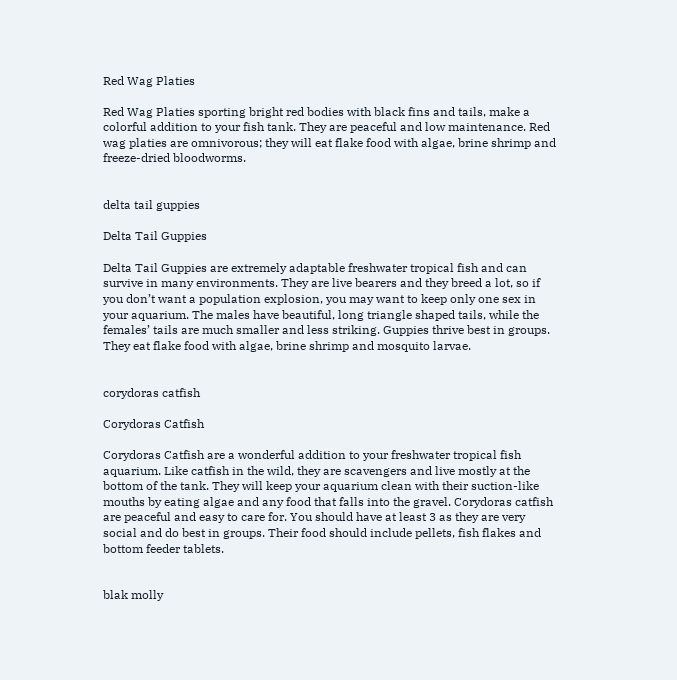Red Wag Platies

Red Wag Platies sporting bright red bodies with black fins and tails, make a colorful addition to your fish tank. They are peaceful and low maintenance. Red wag platies are omnivorous; they will eat flake food with algae, brine shrimp and freeze-dried bloodworms.


delta tail guppies

Delta Tail Guppies

Delta Tail Guppies are extremely adaptable freshwater tropical fish and can survive in many environments. They are live bearers and they breed a lot, so if you don’t want a population explosion, you may want to keep only one sex in your aquarium. The males have beautiful, long triangle shaped tails, while the females’ tails are much smaller and less striking. Guppies thrive best in groups. They eat flake food with algae, brine shrimp and mosquito larvae.


corydoras catfish

Corydoras Catfish

Corydoras Catfish are a wonderful addition to your freshwater tropical fish aquarium. Like catfish in the wild, they are scavengers and live mostly at the bottom of the tank. They will keep your aquarium clean with their suction-like mouths by eating algae and any food that falls into the gravel. Corydoras catfish are peaceful and easy to care for. You should have at least 3 as they are very social and do best in groups. Their food should include pellets, fish flakes and bottom feeder tablets.


blak molly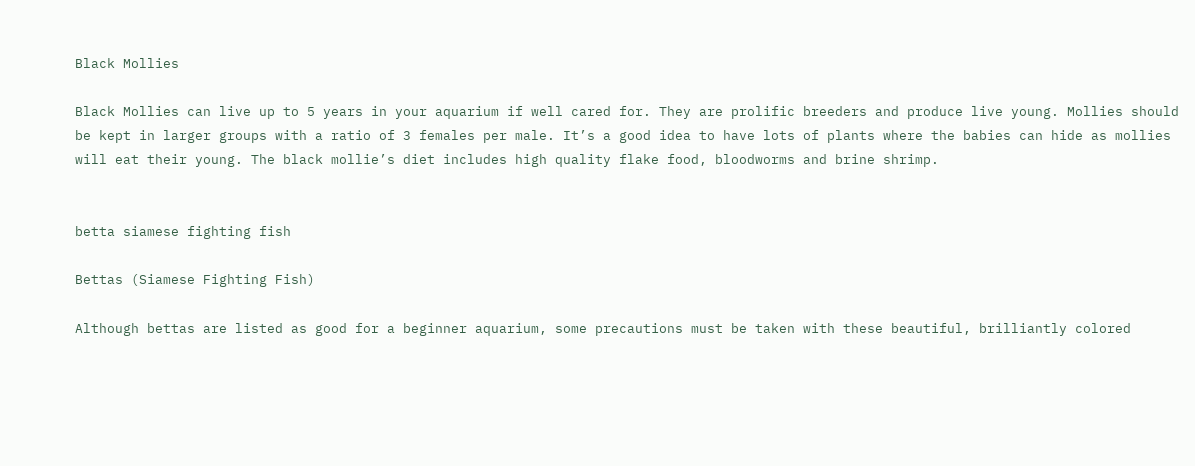Black Mollies

Black Mollies can live up to 5 years in your aquarium if well cared for. They are prolific breeders and produce live young. Mollies should be kept in larger groups with a ratio of 3 females per male. It’s a good idea to have lots of plants where the babies can hide as mollies will eat their young. The black mollie’s diet includes high quality flake food, bloodworms and brine shrimp.


betta siamese fighting fish

Bettas (Siamese Fighting Fish)

Although bettas are listed as good for a beginner aquarium, some precautions must be taken with these beautiful, brilliantly colored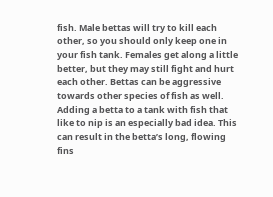fish. Male bettas will try to kill each other, so you should only keep one in your fish tank. Females get along a little better, but they may still fight and hurt each other. Bettas can be aggressive towards other species of fish as well. Adding a betta to a tank with fish that like to nip is an especially bad idea. This can result in the betta’s long, flowing fins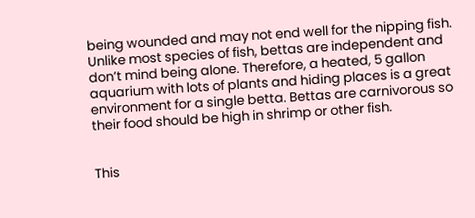being wounded and may not end well for the nipping fish. Unlike most species of fish, bettas are independent and don’t mind being alone. Therefore, a heated, 5 gallon aquarium with lots of plants and hiding places is a great environment for a single betta. Bettas are carnivorous so their food should be high in shrimp or other fish.


This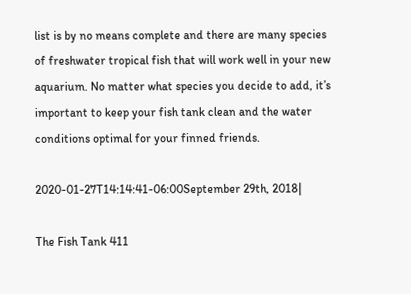list is by no means complete and there are many species of freshwater tropical fish that will work well in your new aquarium. No matter what species you decide to add, it’s important to keep your fish tank clean and the water conditions optimal for your finned friends.

2020-01-27T14:14:41-06:00September 29th, 2018|

The Fish Tank 411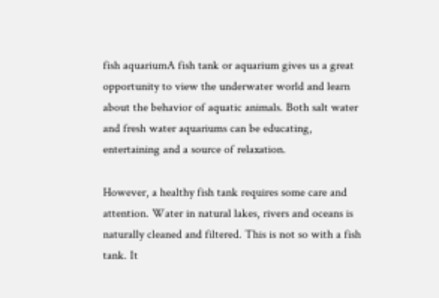fish aquariumA fish tank or aquarium gives us a great opportunity to view the underwater world and learn about the behavior of aquatic animals. Both salt water and fresh water aquariums can be educating, entertaining and a source of relaxation.

However, a healthy fish tank requires some care and attention. Water in natural lakes, rivers and oceans is naturally cleaned and filtered. This is not so with a fish tank. It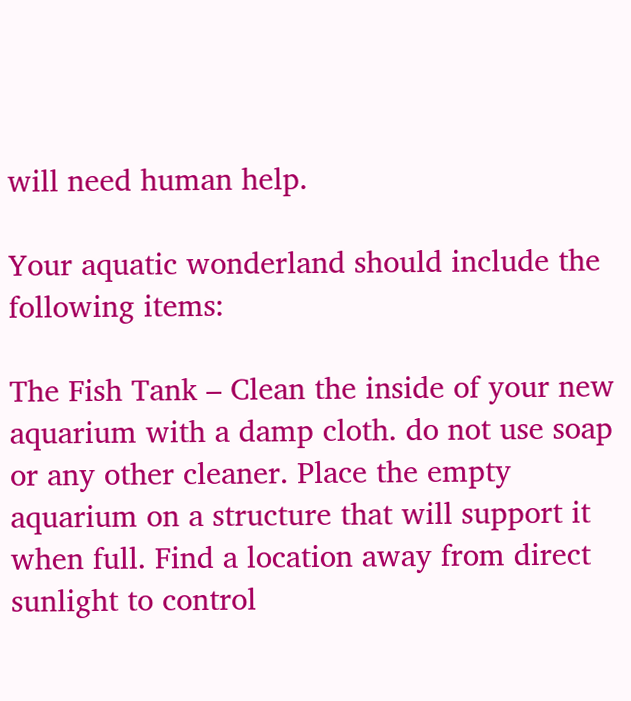will need human help.

Your aquatic wonderland should include the following items:

The Fish Tank – Clean the inside of your new aquarium with a damp cloth. do not use soap or any other cleaner. Place the empty aquarium on a structure that will support it when full. Find a location away from direct sunlight to control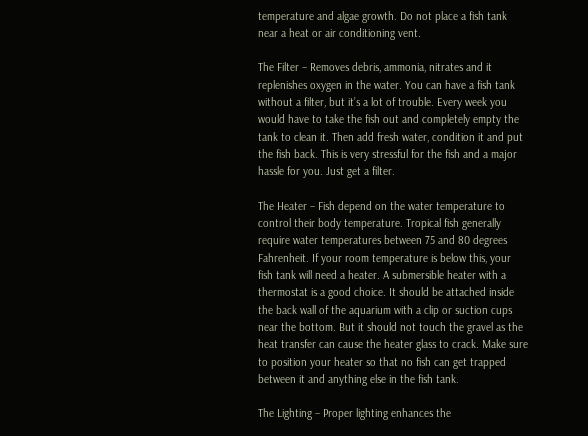temperature and algae growth. Do not place a fish tank near a heat or air conditioning vent.

The Filter – Removes debris, ammonia, nitrates and it replenishes oxygen in the water. You can have a fish tank without a filter, but it’s a lot of trouble. Every week you would have to take the fish out and completely empty the tank to clean it. Then add fresh water, condition it and put the fish back. This is very stressful for the fish and a major hassle for you. Just get a filter.

The Heater – Fish depend on the water temperature to control their body temperature. Tropical fish generally require water temperatures between 75 and 80 degrees Fahrenheit. If your room temperature is below this, your fish tank will need a heater. A submersible heater with a thermostat is a good choice. It should be attached inside the back wall of the aquarium with a clip or suction cups near the bottom. But it should not touch the gravel as the heat transfer can cause the heater glass to crack. Make sure to position your heater so that no fish can get trapped between it and anything else in the fish tank.

The Lighting – Proper lighting enhances the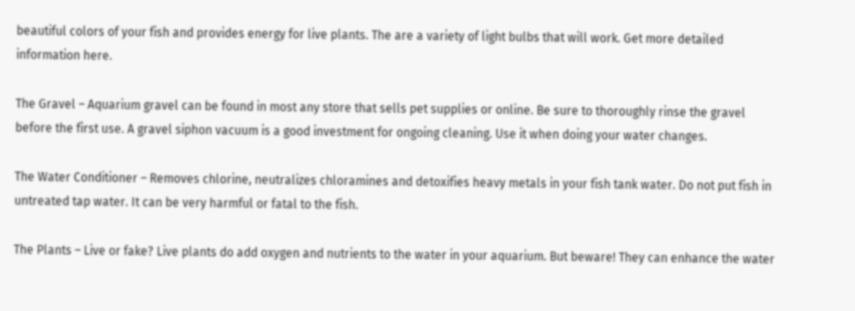beautiful colors of your fish and provides energy for live plants. The are a variety of light bulbs that will work. Get more detailed information here.

The Gravel – Aquarium gravel can be found in most any store that sells pet supplies or online. Be sure to thoroughly rinse the gravel before the first use. A gravel siphon vacuum is a good investment for ongoing cleaning. Use it when doing your water changes.

The Water Conditioner – Removes chlorine, neutralizes chloramines and detoxifies heavy metals in your fish tank water. Do not put fish in untreated tap water. It can be very harmful or fatal to the fish.

The Plants – Live or fake? Live plants do add oxygen and nutrients to the water in your aquarium. But beware! They can enhance the water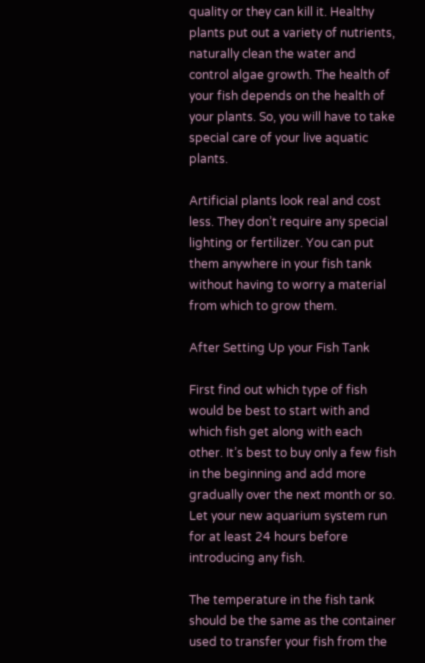quality or they can kill it. Healthy plants put out a variety of nutrients, naturally clean the water and control algae growth. The health of your fish depends on the health of your plants. So, you will have to take special care of your live aquatic plants.

Artificial plants look real and cost less. They don’t require any special lighting or fertilizer. You can put them anywhere in your fish tank without having to worry a material from which to grow them.

After Setting Up your Fish Tank

First find out which type of fish would be best to start with and which fish get along with each other. It’s best to buy only a few fish in the beginning and add more gradually over the next month or so. Let your new aquarium system run for at least 24 hours before introducing any fish.

The temperature in the fish tank should be the same as the container used to transfer your fish from the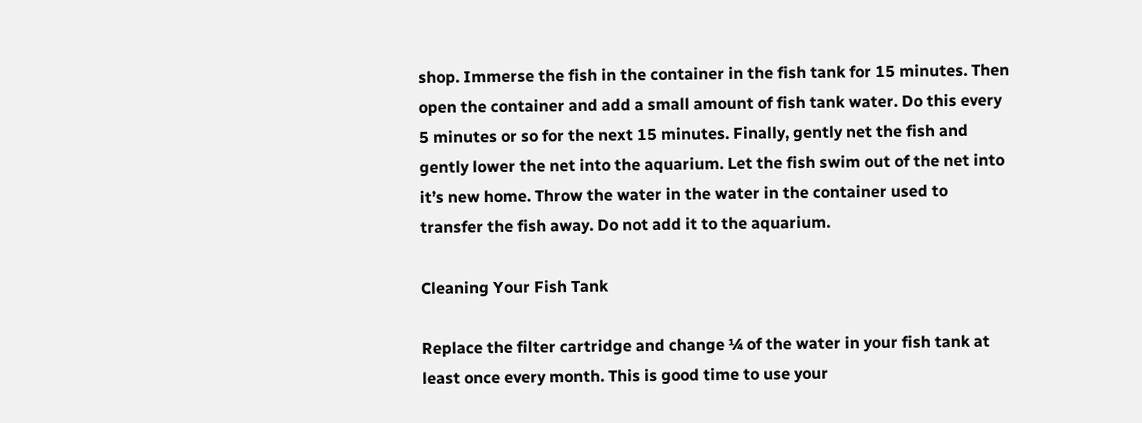shop. Immerse the fish in the container in the fish tank for 15 minutes. Then open the container and add a small amount of fish tank water. Do this every 5 minutes or so for the next 15 minutes. Finally, gently net the fish and gently lower the net into the aquarium. Let the fish swim out of the net into it’s new home. Throw the water in the water in the container used to transfer the fish away. Do not add it to the aquarium.

Cleaning Your Fish Tank

Replace the filter cartridge and change ¼ of the water in your fish tank at least once every month. This is good time to use your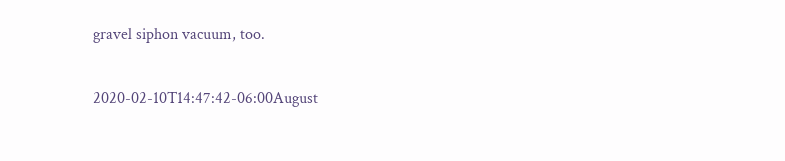gravel siphon vacuum, too.

2020-02-10T14:47:42-06:00August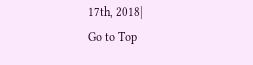17th, 2018|
Go to Top